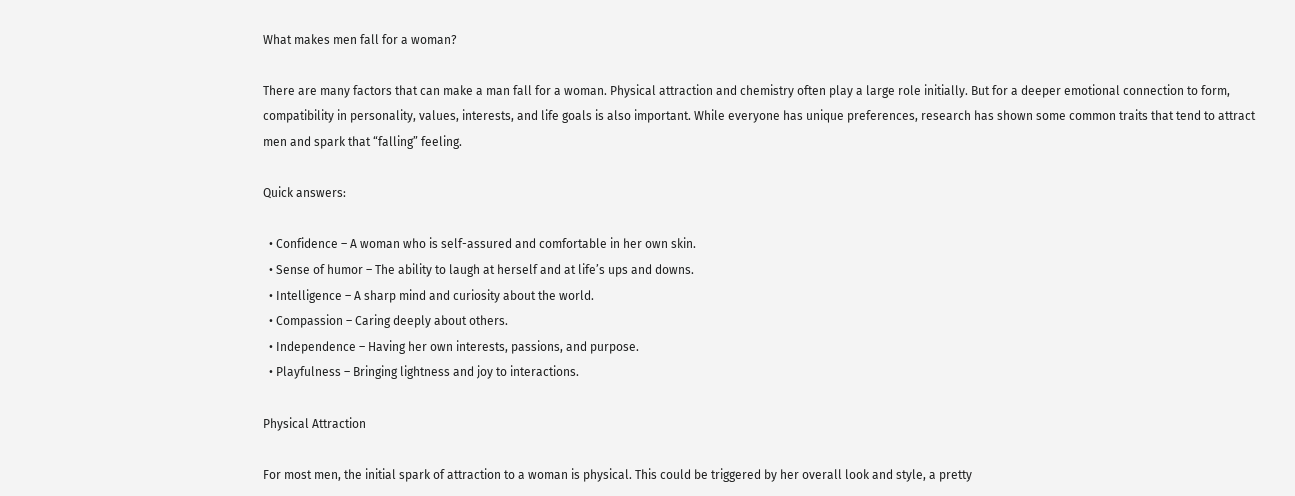What makes men fall for a woman?

There are many factors that can make a man fall for a woman. Physical attraction and chemistry often play a large role initially. But for a deeper emotional connection to form, compatibility in personality, values, interests, and life goals is also important. While everyone has unique preferences, research has shown some common traits that tend to attract men and spark that “falling” feeling.

Quick answers:

  • Confidence – A woman who is self-assured and comfortable in her own skin.
  • Sense of humor – The ability to laugh at herself and at life’s ups and downs.
  • Intelligence – A sharp mind and curiosity about the world.
  • Compassion – Caring deeply about others.
  • Independence – Having her own interests, passions, and purpose.
  • Playfulness – Bringing lightness and joy to interactions.

Physical Attraction

For most men, the initial spark of attraction to a woman is physical. This could be triggered by her overall look and style, a pretty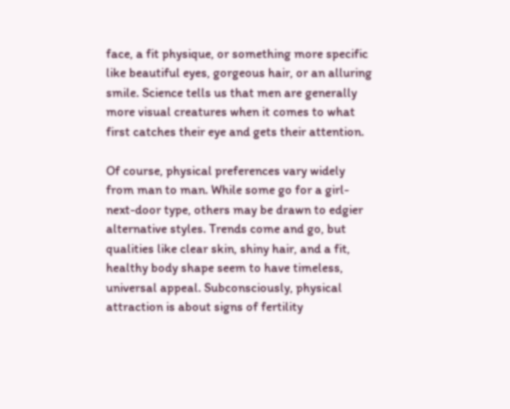face, a fit physique, or something more specific like beautiful eyes, gorgeous hair, or an alluring smile. Science tells us that men are generally more visual creatures when it comes to what first catches their eye and gets their attention.

Of course, physical preferences vary widely from man to man. While some go for a girl-next-door type, others may be drawn to edgier alternative styles. Trends come and go, but qualities like clear skin, shiny hair, and a fit, healthy body shape seem to have timeless, universal appeal. Subconsciously, physical attraction is about signs of fertility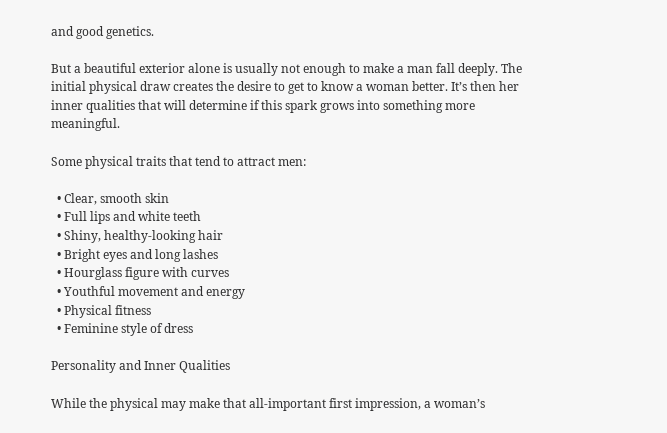and good genetics.

But a beautiful exterior alone is usually not enough to make a man fall deeply. The initial physical draw creates the desire to get to know a woman better. It’s then her inner qualities that will determine if this spark grows into something more meaningful.

Some physical traits that tend to attract men:

  • Clear, smooth skin
  • Full lips and white teeth
  • Shiny, healthy-looking hair
  • Bright eyes and long lashes
  • Hourglass figure with curves
  • Youthful movement and energy
  • Physical fitness
  • Feminine style of dress

Personality and Inner Qualities

While the physical may make that all-important first impression, a woman’s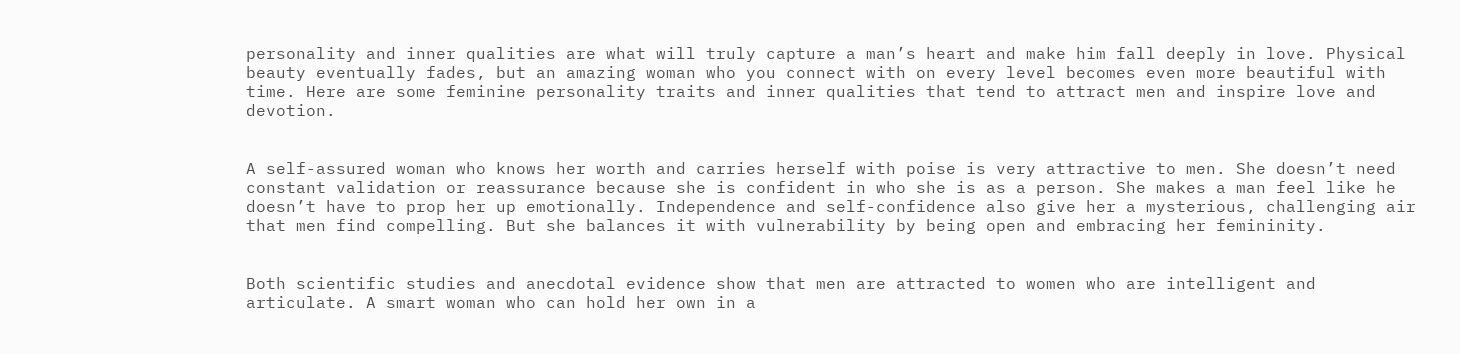personality and inner qualities are what will truly capture a man’s heart and make him fall deeply in love. Physical beauty eventually fades, but an amazing woman who you connect with on every level becomes even more beautiful with time. Here are some feminine personality traits and inner qualities that tend to attract men and inspire love and devotion.


A self-assured woman who knows her worth and carries herself with poise is very attractive to men. She doesn’t need constant validation or reassurance because she is confident in who she is as a person. She makes a man feel like he doesn’t have to prop her up emotionally. Independence and self-confidence also give her a mysterious, challenging air that men find compelling. But she balances it with vulnerability by being open and embracing her femininity.


Both scientific studies and anecdotal evidence show that men are attracted to women who are intelligent and articulate. A smart woman who can hold her own in a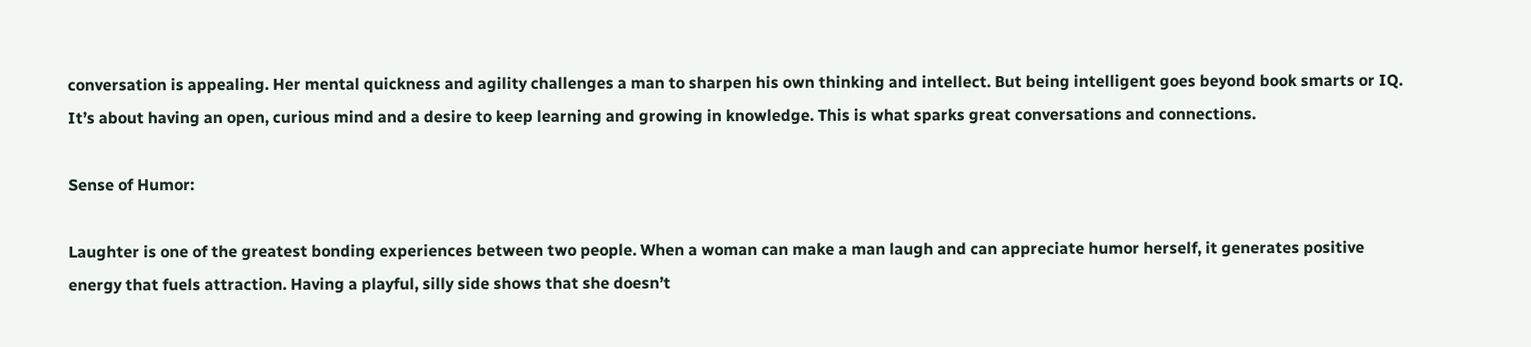conversation is appealing. Her mental quickness and agility challenges a man to sharpen his own thinking and intellect. But being intelligent goes beyond book smarts or IQ. It’s about having an open, curious mind and a desire to keep learning and growing in knowledge. This is what sparks great conversations and connections.

Sense of Humor:

Laughter is one of the greatest bonding experiences between two people. When a woman can make a man laugh and can appreciate humor herself, it generates positive energy that fuels attraction. Having a playful, silly side shows that she doesn’t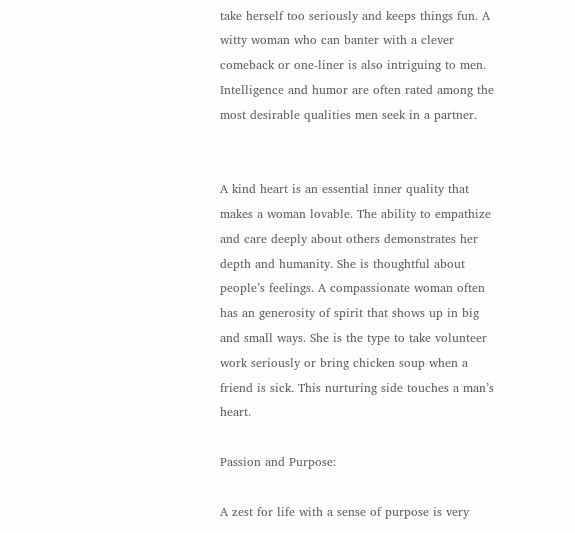take herself too seriously and keeps things fun. A witty woman who can banter with a clever comeback or one-liner is also intriguing to men. Intelligence and humor are often rated among the most desirable qualities men seek in a partner.


A kind heart is an essential inner quality that makes a woman lovable. The ability to empathize and care deeply about others demonstrates her depth and humanity. She is thoughtful about people’s feelings. A compassionate woman often has an generosity of spirit that shows up in big and small ways. She is the type to take volunteer work seriously or bring chicken soup when a friend is sick. This nurturing side touches a man’s heart.

Passion and Purpose:

A zest for life with a sense of purpose is very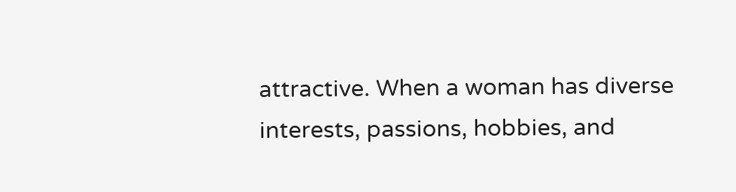attractive. When a woman has diverse interests, passions, hobbies, and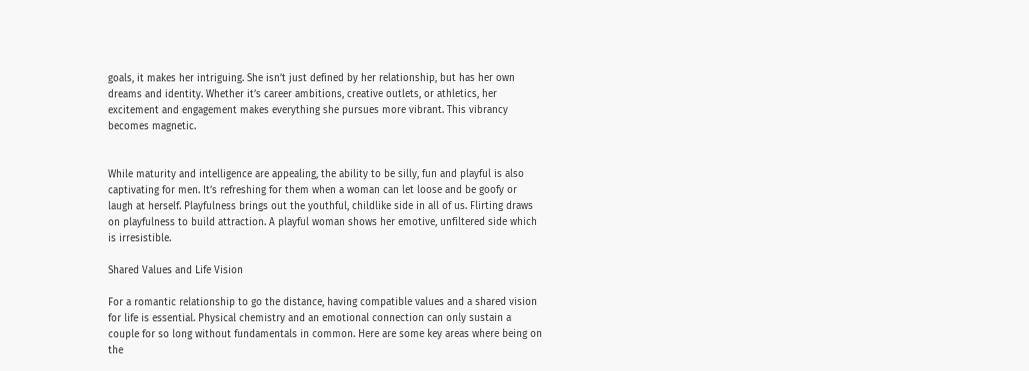goals, it makes her intriguing. She isn’t just defined by her relationship, but has her own dreams and identity. Whether it’s career ambitions, creative outlets, or athletics, her excitement and engagement makes everything she pursues more vibrant. This vibrancy becomes magnetic.


While maturity and intelligence are appealing, the ability to be silly, fun and playful is also captivating for men. It’s refreshing for them when a woman can let loose and be goofy or laugh at herself. Playfulness brings out the youthful, childlike side in all of us. Flirting draws on playfulness to build attraction. A playful woman shows her emotive, unfiltered side which is irresistible.

Shared Values and Life Vision

For a romantic relationship to go the distance, having compatible values and a shared vision for life is essential. Physical chemistry and an emotional connection can only sustain a couple for so long without fundamentals in common. Here are some key areas where being on the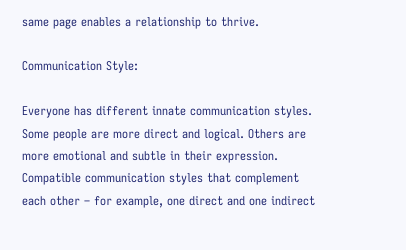same page enables a relationship to thrive.

Communication Style:

Everyone has different innate communication styles. Some people are more direct and logical. Others are more emotional and subtle in their expression. Compatible communication styles that complement each other – for example, one direct and one indirect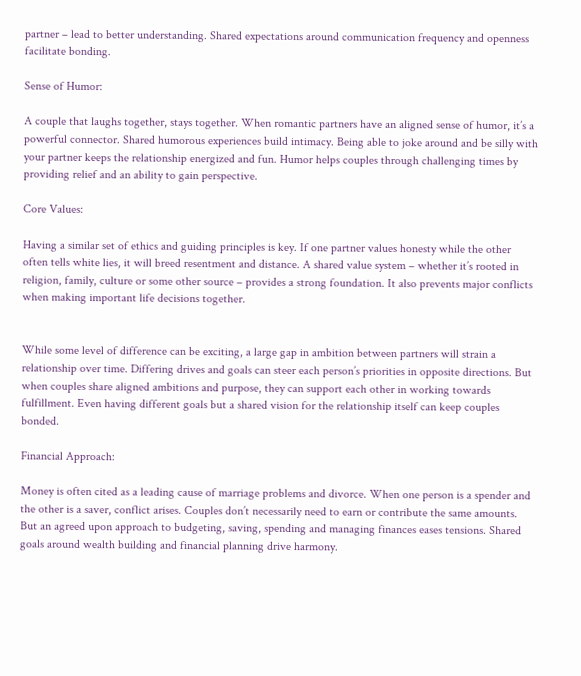partner – lead to better understanding. Shared expectations around communication frequency and openness facilitate bonding.

Sense of Humor:

A couple that laughs together, stays together. When romantic partners have an aligned sense of humor, it’s a powerful connector. Shared humorous experiences build intimacy. Being able to joke around and be silly with your partner keeps the relationship energized and fun. Humor helps couples through challenging times by providing relief and an ability to gain perspective.

Core Values:

Having a similar set of ethics and guiding principles is key. If one partner values honesty while the other often tells white lies, it will breed resentment and distance. A shared value system – whether it’s rooted in religion, family, culture or some other source – provides a strong foundation. It also prevents major conflicts when making important life decisions together.


While some level of difference can be exciting, a large gap in ambition between partners will strain a relationship over time. Differing drives and goals can steer each person’s priorities in opposite directions. But when couples share aligned ambitions and purpose, they can support each other in working towards fulfillment. Even having different goals but a shared vision for the relationship itself can keep couples bonded.

Financial Approach:

Money is often cited as a leading cause of marriage problems and divorce. When one person is a spender and the other is a saver, conflict arises. Couples don’t necessarily need to earn or contribute the same amounts. But an agreed upon approach to budgeting, saving, spending and managing finances eases tensions. Shared goals around wealth building and financial planning drive harmony.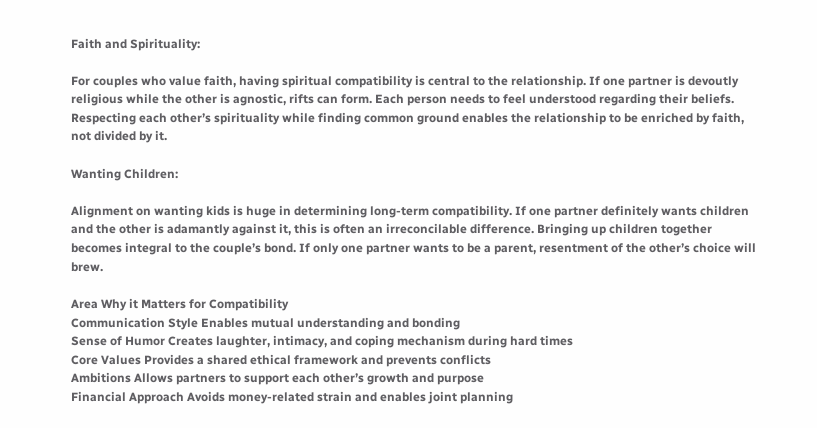Faith and Spirituality:

For couples who value faith, having spiritual compatibility is central to the relationship. If one partner is devoutly religious while the other is agnostic, rifts can form. Each person needs to feel understood regarding their beliefs. Respecting each other’s spirituality while finding common ground enables the relationship to be enriched by faith, not divided by it.

Wanting Children:

Alignment on wanting kids is huge in determining long-term compatibility. If one partner definitely wants children and the other is adamantly against it, this is often an irreconcilable difference. Bringing up children together becomes integral to the couple’s bond. If only one partner wants to be a parent, resentment of the other’s choice will brew.

Area Why it Matters for Compatibility
Communication Style Enables mutual understanding and bonding
Sense of Humor Creates laughter, intimacy, and coping mechanism during hard times
Core Values Provides a shared ethical framework and prevents conflicts
Ambitions Allows partners to support each other’s growth and purpose
Financial Approach Avoids money-related strain and enables joint planning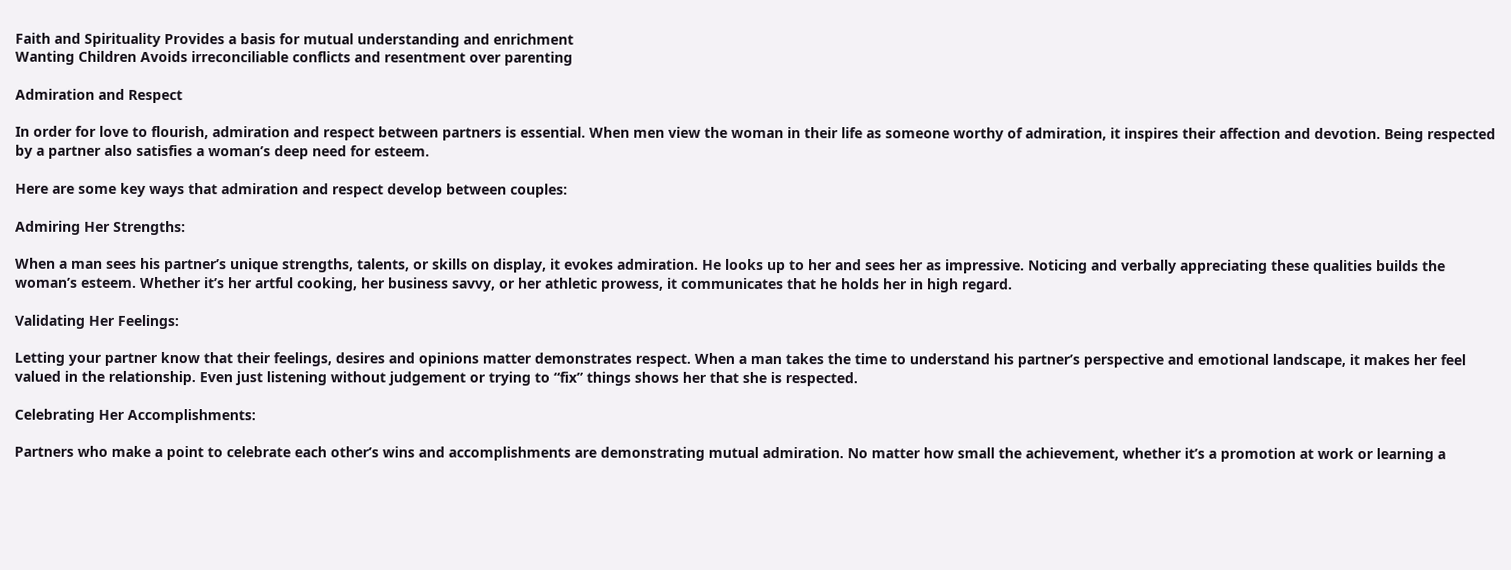Faith and Spirituality Provides a basis for mutual understanding and enrichment
Wanting Children Avoids irreconciliable conflicts and resentment over parenting

Admiration and Respect

In order for love to flourish, admiration and respect between partners is essential. When men view the woman in their life as someone worthy of admiration, it inspires their affection and devotion. Being respected by a partner also satisfies a woman’s deep need for esteem.

Here are some key ways that admiration and respect develop between couples:

Admiring Her Strengths:

When a man sees his partner’s unique strengths, talents, or skills on display, it evokes admiration. He looks up to her and sees her as impressive. Noticing and verbally appreciating these qualities builds the woman’s esteem. Whether it’s her artful cooking, her business savvy, or her athletic prowess, it communicates that he holds her in high regard.

Validating Her Feelings:

Letting your partner know that their feelings, desires and opinions matter demonstrates respect. When a man takes the time to understand his partner’s perspective and emotional landscape, it makes her feel valued in the relationship. Even just listening without judgement or trying to “fix” things shows her that she is respected.

Celebrating Her Accomplishments:

Partners who make a point to celebrate each other’s wins and accomplishments are demonstrating mutual admiration. No matter how small the achievement, whether it’s a promotion at work or learning a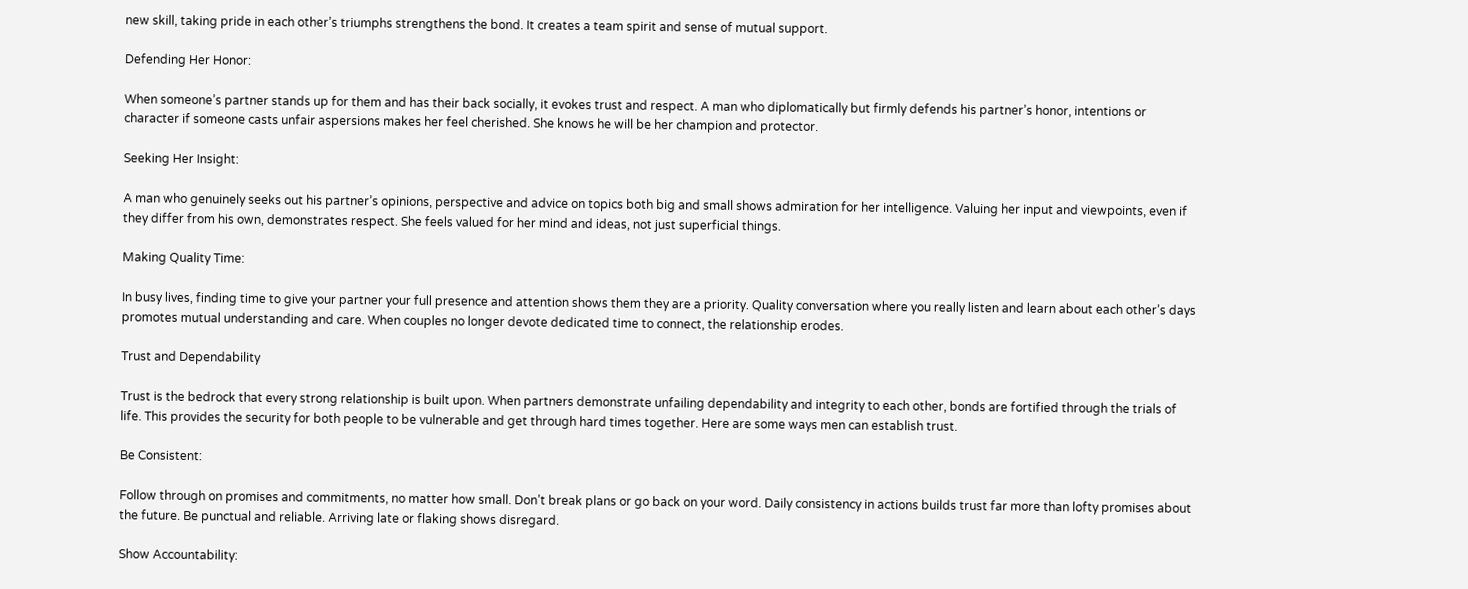new skill, taking pride in each other’s triumphs strengthens the bond. It creates a team spirit and sense of mutual support.

Defending Her Honor:

When someone’s partner stands up for them and has their back socially, it evokes trust and respect. A man who diplomatically but firmly defends his partner’s honor, intentions or character if someone casts unfair aspersions makes her feel cherished. She knows he will be her champion and protector.

Seeking Her Insight:

A man who genuinely seeks out his partner’s opinions, perspective and advice on topics both big and small shows admiration for her intelligence. Valuing her input and viewpoints, even if they differ from his own, demonstrates respect. She feels valued for her mind and ideas, not just superficial things.

Making Quality Time:

In busy lives, finding time to give your partner your full presence and attention shows them they are a priority. Quality conversation where you really listen and learn about each other’s days promotes mutual understanding and care. When couples no longer devote dedicated time to connect, the relationship erodes.

Trust and Dependability

Trust is the bedrock that every strong relationship is built upon. When partners demonstrate unfailing dependability and integrity to each other, bonds are fortified through the trials of life. This provides the security for both people to be vulnerable and get through hard times together. Here are some ways men can establish trust.

Be Consistent:

Follow through on promises and commitments, no matter how small. Don’t break plans or go back on your word. Daily consistency in actions builds trust far more than lofty promises about the future. Be punctual and reliable. Arriving late or flaking shows disregard.

Show Accountability: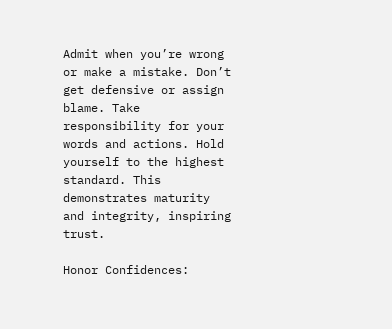Admit when you’re wrong or make a mistake. Don’t get defensive or assign blame. Take responsibility for your words and actions. Hold yourself to the highest standard. This demonstrates maturity and integrity, inspiring trust.

Honor Confidences: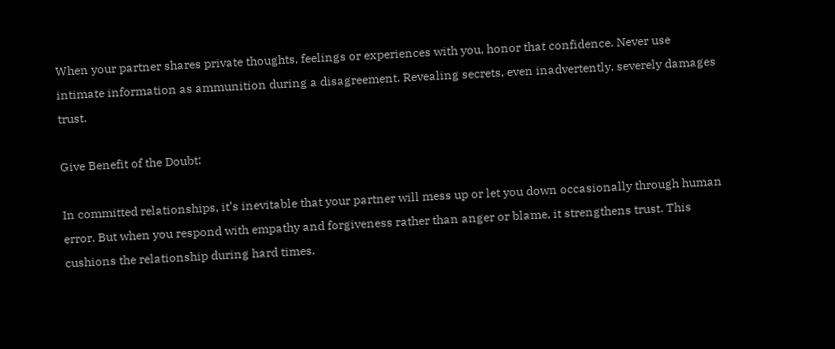When your partner shares private thoughts, feelings or experiences with you, honor that confidence. Never use intimate information as ammunition during a disagreement. Revealing secrets, even inadvertently, severely damages trust.

Give Benefit of the Doubt:

In committed relationships, it’s inevitable that your partner will mess up or let you down occasionally through human error. But when you respond with empathy and forgiveness rather than anger or blame, it strengthens trust. This cushions the relationship during hard times.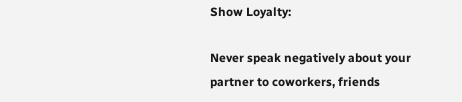Show Loyalty:

Never speak negatively about your partner to coworkers, friends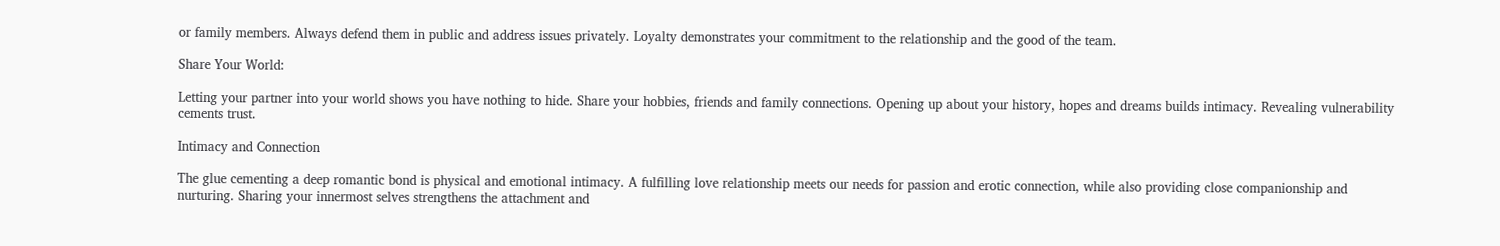or family members. Always defend them in public and address issues privately. Loyalty demonstrates your commitment to the relationship and the good of the team.

Share Your World:

Letting your partner into your world shows you have nothing to hide. Share your hobbies, friends and family connections. Opening up about your history, hopes and dreams builds intimacy. Revealing vulnerability cements trust.

Intimacy and Connection

The glue cementing a deep romantic bond is physical and emotional intimacy. A fulfilling love relationship meets our needs for passion and erotic connection, while also providing close companionship and nurturing. Sharing your innermost selves strengthens the attachment and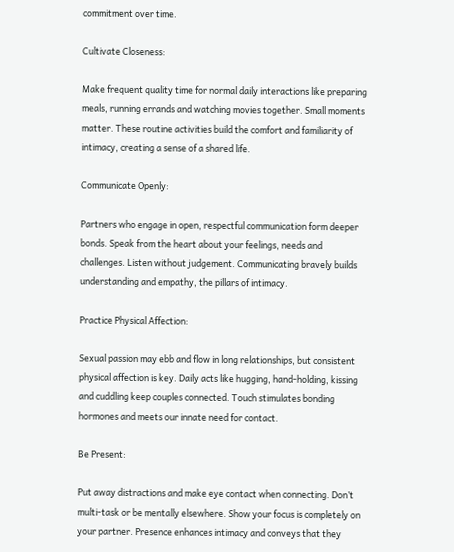commitment over time.

Cultivate Closeness:

Make frequent quality time for normal daily interactions like preparing meals, running errands and watching movies together. Small moments matter. These routine activities build the comfort and familiarity of intimacy, creating a sense of a shared life.

Communicate Openly:

Partners who engage in open, respectful communication form deeper bonds. Speak from the heart about your feelings, needs and challenges. Listen without judgement. Communicating bravely builds understanding and empathy, the pillars of intimacy.

Practice Physical Affection:

Sexual passion may ebb and flow in long relationships, but consistent physical affection is key. Daily acts like hugging, hand-holding, kissing and cuddling keep couples connected. Touch stimulates bonding hormones and meets our innate need for contact.

Be Present:

Put away distractions and make eye contact when connecting. Don’t multi-task or be mentally elsewhere. Show your focus is completely on your partner. Presence enhances intimacy and conveys that they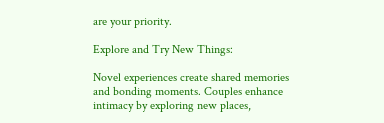are your priority.

Explore and Try New Things:

Novel experiences create shared memories and bonding moments. Couples enhance intimacy by exploring new places,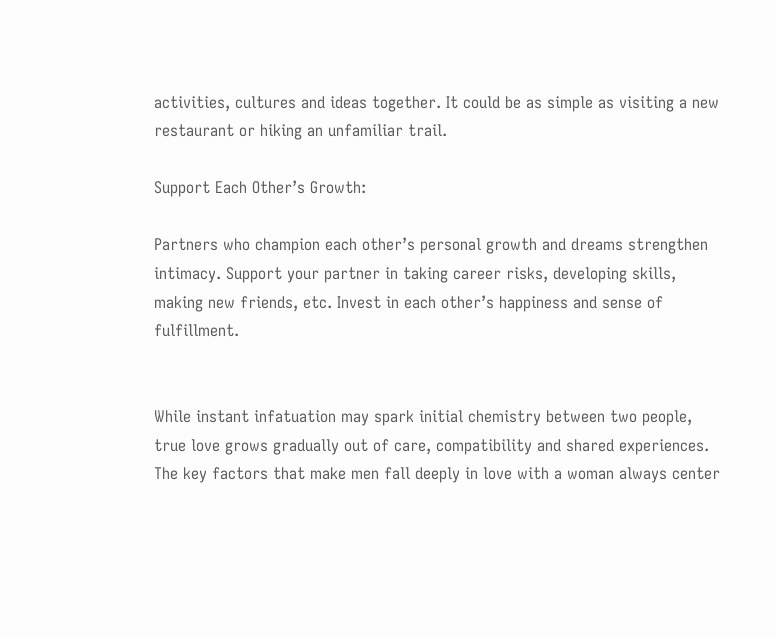activities, cultures and ideas together. It could be as simple as visiting a new restaurant or hiking an unfamiliar trail.

Support Each Other’s Growth:

Partners who champion each other’s personal growth and dreams strengthen intimacy. Support your partner in taking career risks, developing skills, making new friends, etc. Invest in each other’s happiness and sense of fulfillment.


While instant infatuation may spark initial chemistry between two people, true love grows gradually out of care, compatibility and shared experiences. The key factors that make men fall deeply in love with a woman always center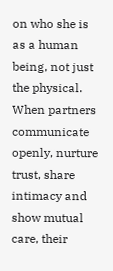on who she is as a human being, not just the physical. When partners communicate openly, nurture trust, share intimacy and show mutual care, their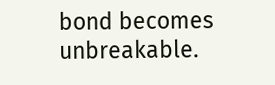bond becomes unbreakable.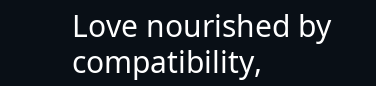Love nourished by compatibility,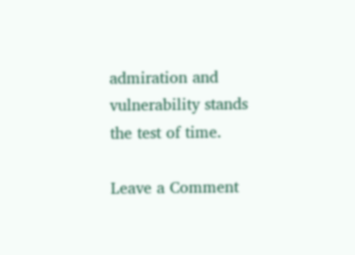admiration and vulnerability stands the test of time.

Leave a Comment